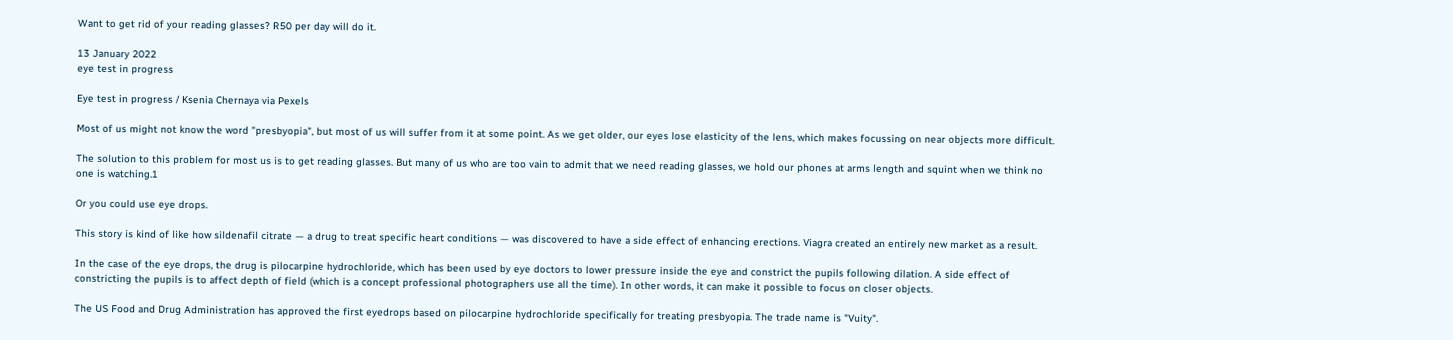Want to get rid of your reading glasses? R50 per day will do it.

13 January 2022
eye test in progress

Eye test in progress / Ksenia Chernaya via Pexels

Most of us might not know the word "presbyopia", but most of us will suffer from it at some point. As we get older, our eyes lose elasticity of the lens, which makes focussing on near objects more difficult.

The solution to this problem for most us is to get reading glasses. But many of us who are too vain to admit that we need reading glasses, we hold our phones at arms length and squint when we think no one is watching.1

Or you could use eye drops.

This story is kind of like how sildenafil citrate — a drug to treat specific heart conditions — was discovered to have a side effect of enhancing erections. Viagra created an entirely new market as a result.

In the case of the eye drops, the drug is pilocarpine hydrochloride, which has been used by eye doctors to lower pressure inside the eye and constrict the pupils following dilation. A side effect of constricting the pupils is to affect depth of field (which is a concept professional photographers use all the time). In other words, it can make it possible to focus on closer objects.

The US Food and Drug Administration has approved the first eyedrops based on pilocarpine hydrochloride specifically for treating presbyopia. The trade name is "Vuity".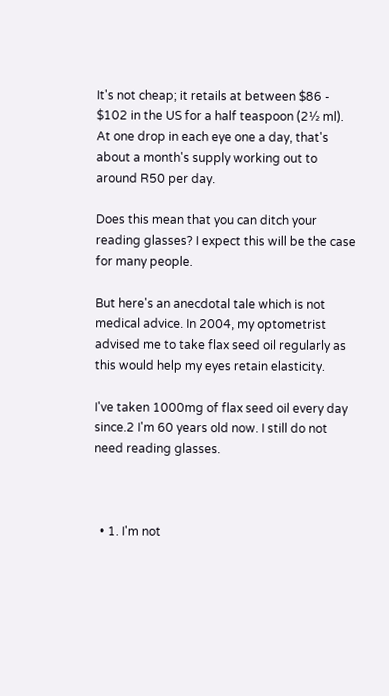It's not cheap; it retails at between $86 - $102 in the US for a half teaspoon (2½ ml). At one drop in each eye one a day, that's about a month's supply working out to around R50 per day.

Does this mean that you can ditch your reading glasses? I expect this will be the case for many people.

But here's an anecdotal tale which is not medical advice. In 2004, my optometrist advised me to take flax seed oil regularly as this would help my eyes retain elasticity.

I've taken 1000mg of flax seed oil every day since.2 I'm 60 years old now. I still do not need reading glasses.



  • 1. I'm not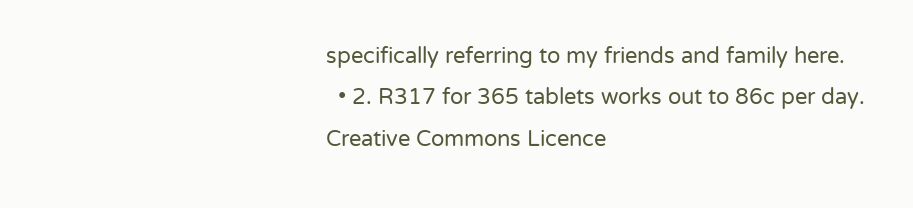specifically referring to my friends and family here.
  • 2. R317 for 365 tablets works out to 86c per day.
Creative Commons Licence